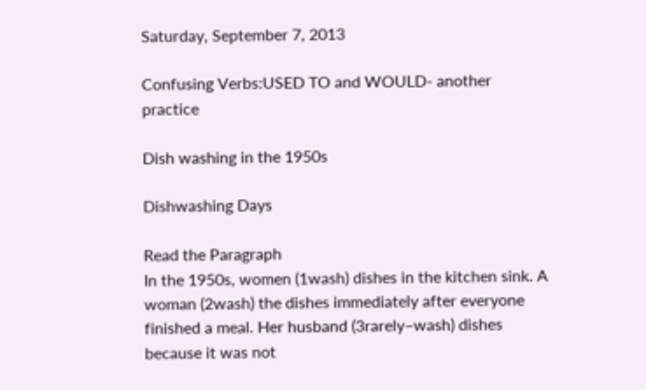Saturday, September 7, 2013

Confusing Verbs:USED TO and WOULD- another practice

Dish washing in the 1950s

Dishwashing Days

Read the Paragraph
In the 1950s, women (1wash) dishes in the kitchen sink. A woman (2wash) the dishes immediately after everyone finished a meal. Her husband (3rarely–wash) dishes because it was not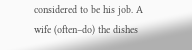considered to be his job. A wife (often–do) the dishes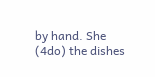by hand. She (4do) the dishes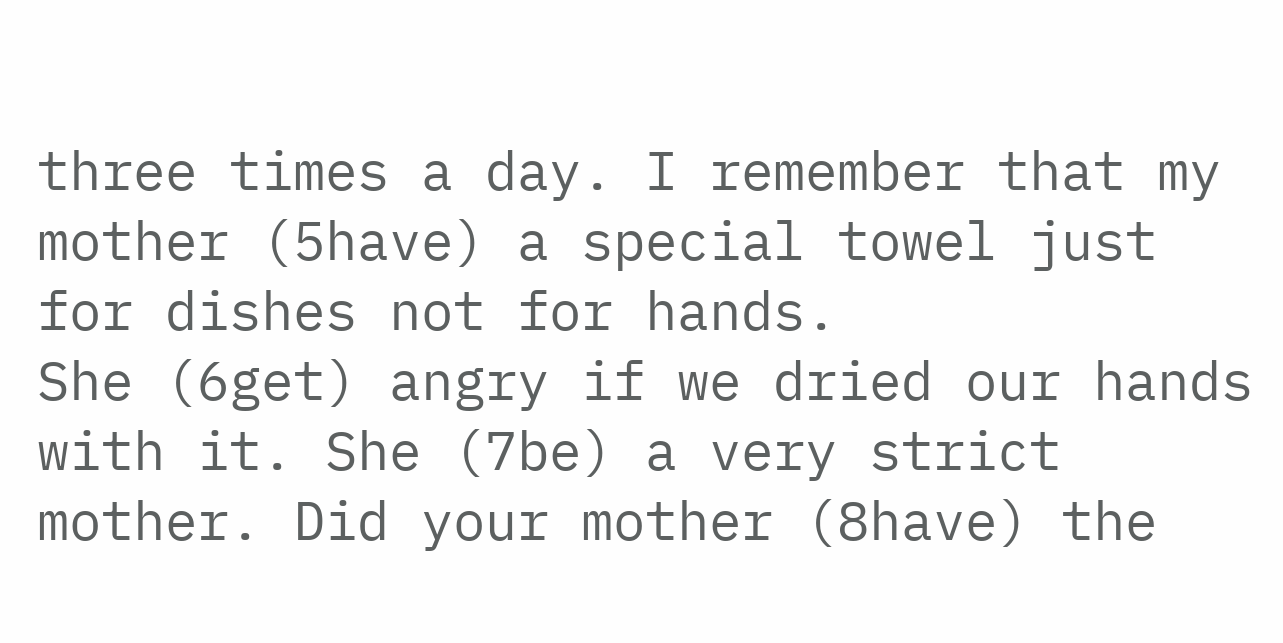three times a day. I remember that my mother (5have) a special towel just for dishes not for hands.
She (6get) angry if we dried our hands with it. She (7be) a very strict mother. Did your mother (8have) the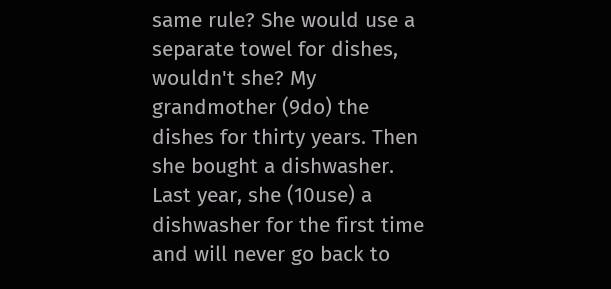same rule? She would use a separate towel for dishes, wouldn't she? My grandmother (9do) the dishes for thirty years. Then she bought a dishwasher. Last year, she (10use) a dishwasher for the first time and will never go back to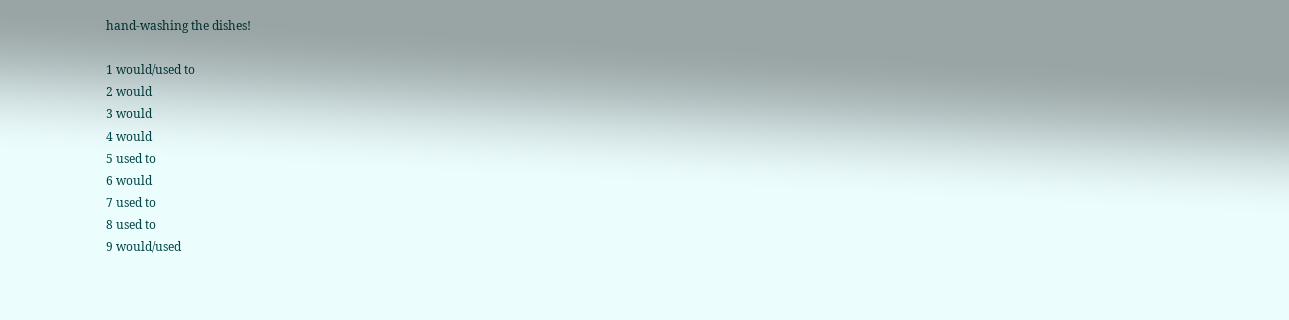hand-washing the dishes!

1 would/used to
2 would
3 would
4 would
5 used to
6 would
7 used to
8 used to
9 would/used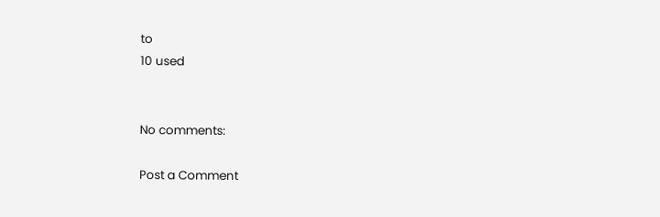to
10 used


No comments:

Post a Comment